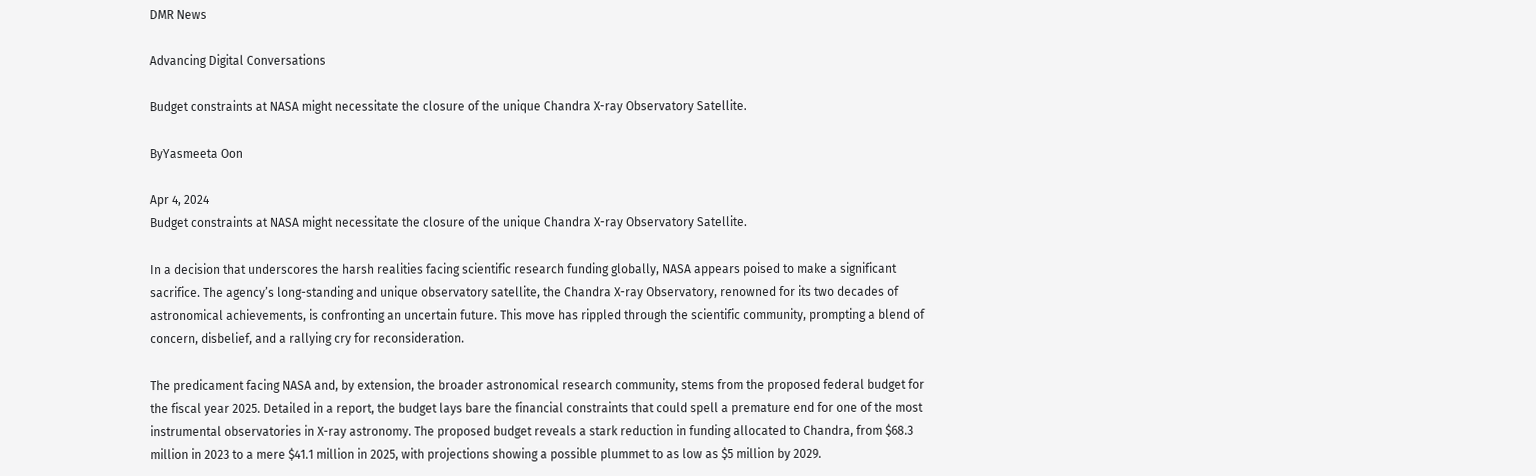DMR News

Advancing Digital Conversations

Budget constraints at NASA might necessitate the closure of the unique Chandra X-ray Observatory Satellite.

ByYasmeeta Oon

Apr 4, 2024
Budget constraints at NASA might necessitate the closure of the unique Chandra X-ray Observatory Satellite.

In a decision that underscores the harsh realities facing scientific research funding globally, NASA appears poised to make a significant sacrifice. The agency’s long-standing and unique observatory satellite, the Chandra X-ray Observatory, renowned for its two decades of astronomical achievements, is confronting an uncertain future. This move has rippled through the scientific community, prompting a blend of concern, disbelief, and a rallying cry for reconsideration.

The predicament facing NASA and, by extension, the broader astronomical research community, stems from the proposed federal budget for the fiscal year 2025. Detailed in a report, the budget lays bare the financial constraints that could spell a premature end for one of the most instrumental observatories in X-ray astronomy. The proposed budget reveals a stark reduction in funding allocated to Chandra, from $68.3 million in 2023 to a mere $41.1 million in 2025, with projections showing a possible plummet to as low as $5 million by 2029.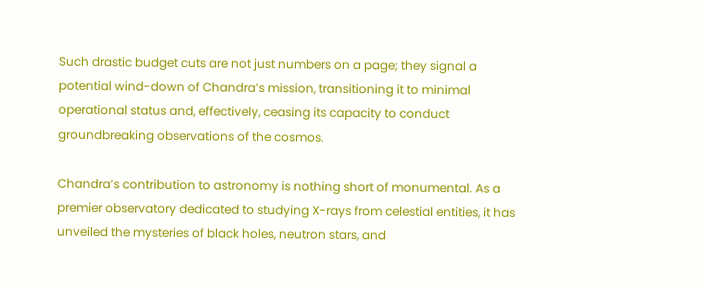Such drastic budget cuts are not just numbers on a page; they signal a potential wind-down of Chandra’s mission, transitioning it to minimal operational status and, effectively, ceasing its capacity to conduct groundbreaking observations of the cosmos.

Chandra’s contribution to astronomy is nothing short of monumental. As a premier observatory dedicated to studying X-rays from celestial entities, it has unveiled the mysteries of black holes, neutron stars, and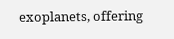exoplanets, offering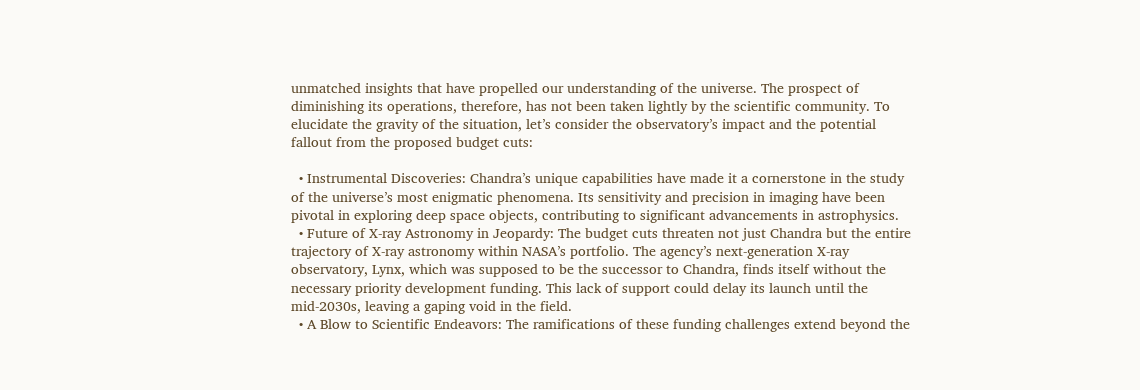unmatched insights that have propelled our understanding of the universe. The prospect of diminishing its operations, therefore, has not been taken lightly by the scientific community. To elucidate the gravity of the situation, let’s consider the observatory’s impact and the potential fallout from the proposed budget cuts:

  • Instrumental Discoveries: Chandra’s unique capabilities have made it a cornerstone in the study of the universe’s most enigmatic phenomena. Its sensitivity and precision in imaging have been pivotal in exploring deep space objects, contributing to significant advancements in astrophysics.
  • Future of X-ray Astronomy in Jeopardy: The budget cuts threaten not just Chandra but the entire trajectory of X-ray astronomy within NASA’s portfolio. The agency’s next-generation X-ray observatory, Lynx, which was supposed to be the successor to Chandra, finds itself without the necessary priority development funding. This lack of support could delay its launch until the mid-2030s, leaving a gaping void in the field.
  • A Blow to Scientific Endeavors: The ramifications of these funding challenges extend beyond the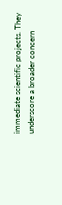immediate scientific projects. They underscore a broader concern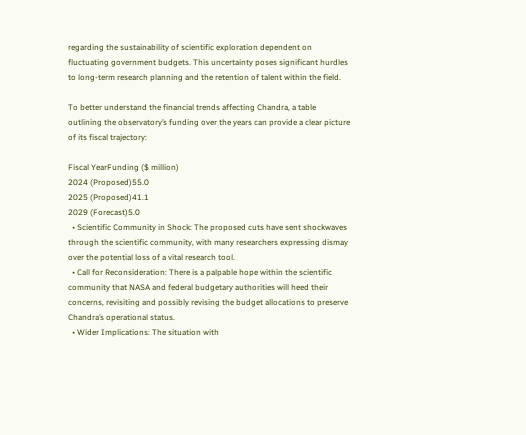regarding the sustainability of scientific exploration dependent on fluctuating government budgets. This uncertainty poses significant hurdles to long-term research planning and the retention of talent within the field.

To better understand the financial trends affecting Chandra, a table outlining the observatory’s funding over the years can provide a clear picture of its fiscal trajectory:

Fiscal YearFunding ($ million)
2024 (Proposed)55.0
2025 (Proposed)41.1
2029 (Forecast)5.0
  • Scientific Community in Shock: The proposed cuts have sent shockwaves through the scientific community, with many researchers expressing dismay over the potential loss of a vital research tool.
  • Call for Reconsideration: There is a palpable hope within the scientific community that NASA and federal budgetary authorities will heed their concerns, revisiting and possibly revising the budget allocations to preserve Chandra’s operational status.
  • Wider Implications: The situation with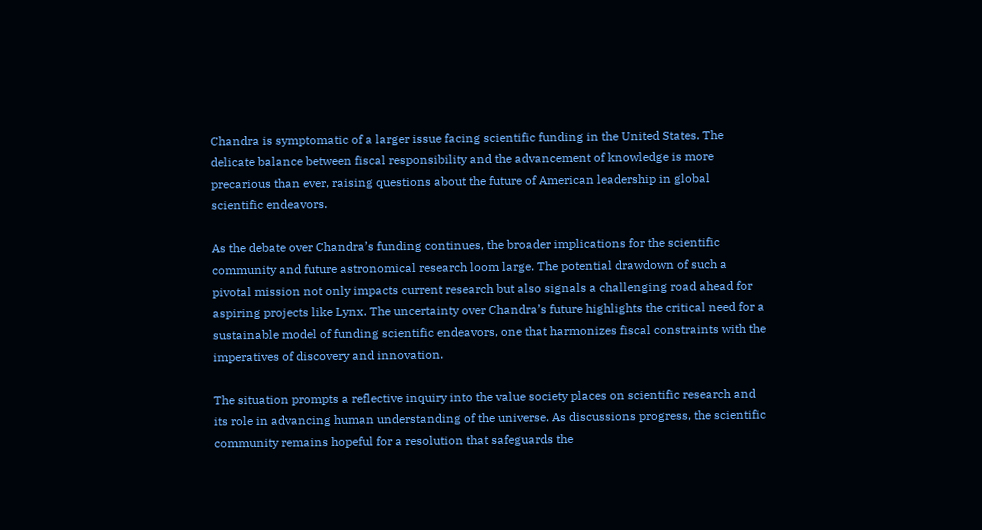Chandra is symptomatic of a larger issue facing scientific funding in the United States. The delicate balance between fiscal responsibility and the advancement of knowledge is more precarious than ever, raising questions about the future of American leadership in global scientific endeavors.

As the debate over Chandra’s funding continues, the broader implications for the scientific community and future astronomical research loom large. The potential drawdown of such a pivotal mission not only impacts current research but also signals a challenging road ahead for aspiring projects like Lynx. The uncertainty over Chandra’s future highlights the critical need for a sustainable model of funding scientific endeavors, one that harmonizes fiscal constraints with the imperatives of discovery and innovation.

The situation prompts a reflective inquiry into the value society places on scientific research and its role in advancing human understanding of the universe. As discussions progress, the scientific community remains hopeful for a resolution that safeguards the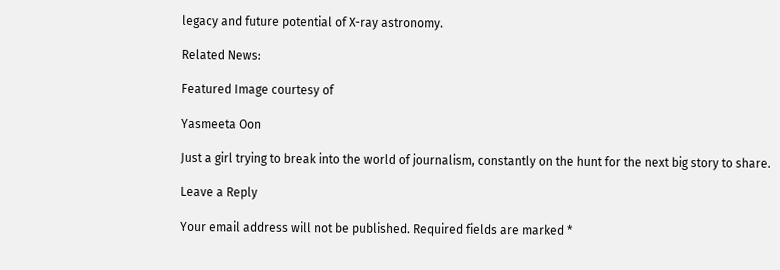legacy and future potential of X-ray astronomy.

Related News:

Featured Image courtesy of

Yasmeeta Oon

Just a girl trying to break into the world of journalism, constantly on the hunt for the next big story to share.

Leave a Reply

Your email address will not be published. Required fields are marked *